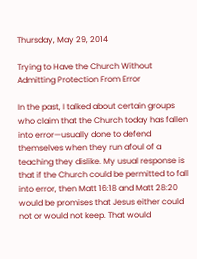Thursday, May 29, 2014

Trying to Have the Church Without Admitting Protection From Error

In the past, I talked about certain groups who claim that the Church today has fallen into error—usually done to defend themselves when they run afoul of a teaching they dislike. My usual response is that if the Church could be permitted to fall into error, then Matt 16:18 and Matt 28:20 would be promises that Jesus either could not or would not keep. That would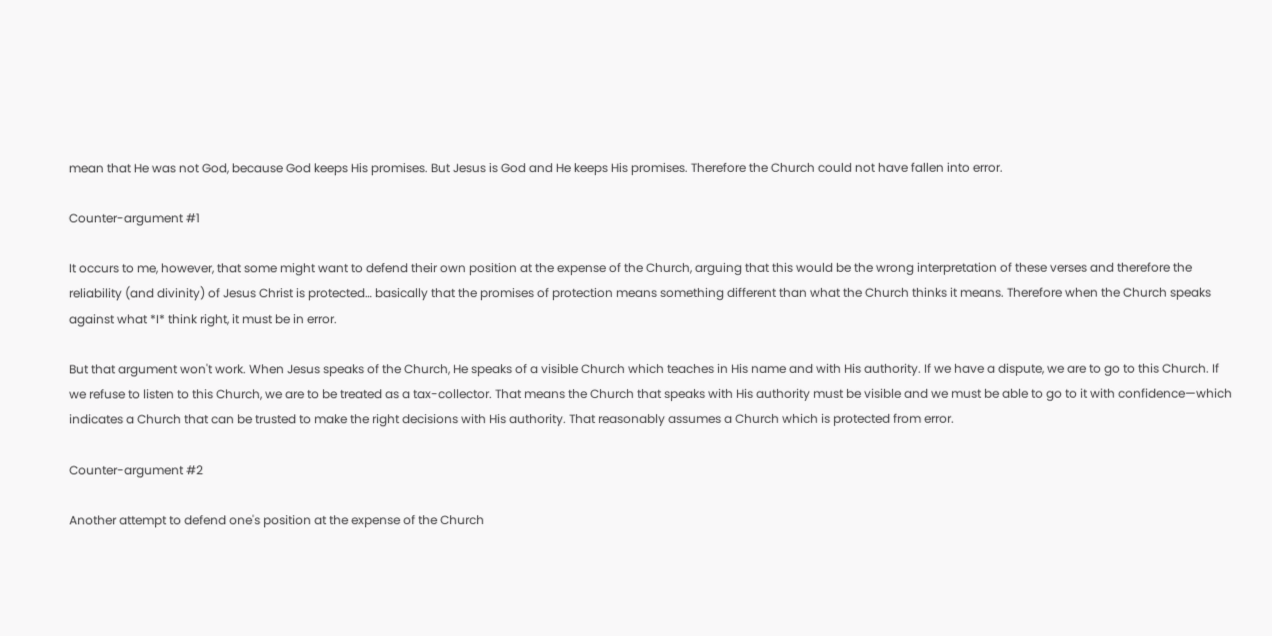mean that He was not God, because God keeps His promises. But Jesus is God and He keeps His promises. Therefore the Church could not have fallen into error.

Counter-argument #1

It occurs to me, however, that some might want to defend their own position at the expense of the Church, arguing that this would be the wrong interpretation of these verses and therefore the reliability (and divinity) of Jesus Christ is protected… basically that the promises of protection means something different than what the Church thinks it means. Therefore when the Church speaks against what *I* think right, it must be in error.

But that argument won't work. When Jesus speaks of the Church, He speaks of a visible Church which teaches in His name and with His authority. If we have a dispute, we are to go to this Church. If we refuse to listen to this Church, we are to be treated as a tax-collector. That means the Church that speaks with His authority must be visible and we must be able to go to it with confidence—which indicates a Church that can be trusted to make the right decisions with His authority. That reasonably assumes a Church which is protected from error.

Counter-argument #2

Another attempt to defend one's position at the expense of the Church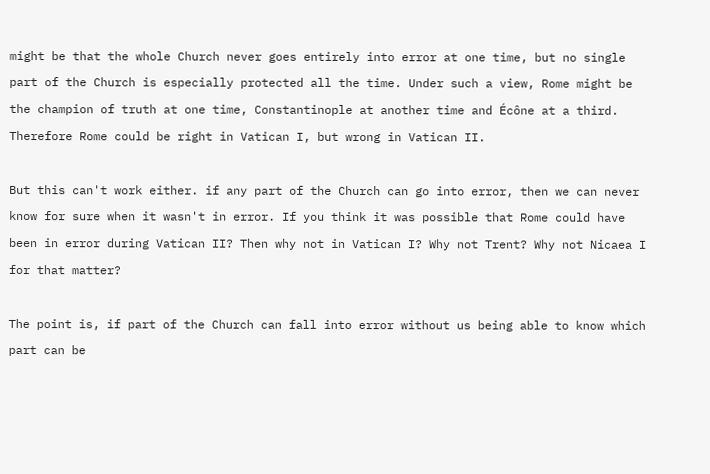might be that the whole Church never goes entirely into error at one time, but no single part of the Church is especially protected all the time. Under such a view, Rome might be the champion of truth at one time, Constantinople at another time and Écône at a third. Therefore Rome could be right in Vatican I, but wrong in Vatican II.

But this can't work either. if any part of the Church can go into error, then we can never know for sure when it wasn't in error. If you think it was possible that Rome could have been in error during Vatican II? Then why not in Vatican I? Why not Trent? Why not Nicaea I for that matter?

The point is, if part of the Church can fall into error without us being able to know which part can be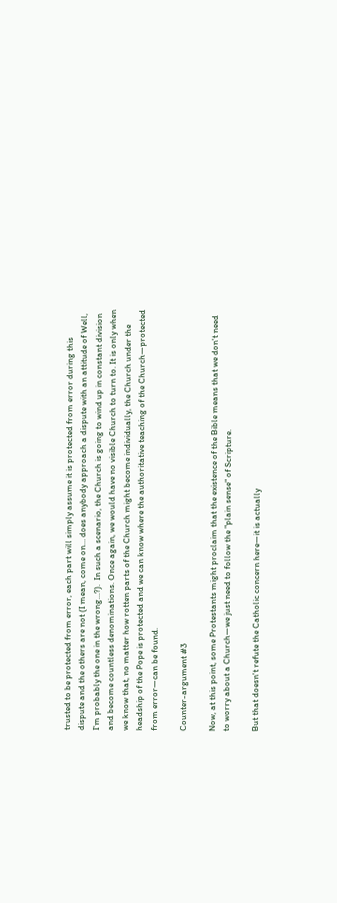trusted to be protected from error, each part will simply assume it is protected from error during this dispute and the others are not (I mean, come on… does anybody approach a dispute with an attitude of Well, I'm probably the one in the wrong…?).  In such a scenario, the Church is going to wind up in constant division and become countless denominations. Once again, we would have no visible Church to turn to. It is only when we know that, no matter how rotten parts of the Church might become individually, the Church under the headship of the Pope is protected and we can know where the authoritative teaching of the Church—protected from error—can be found.

Counter-argument #3

Now, at this point, some Protestants might proclaim that the existence of the Bible means that we don't need to worry about a Church—we just need to follow the "plain sense" of Scripture.

But that doesn't refute the Catholic concern here—it is actually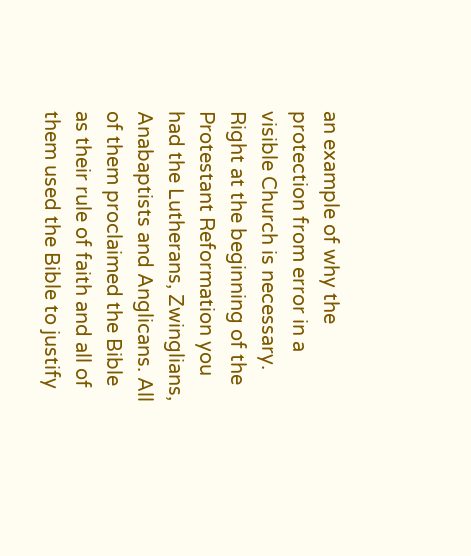an example of why the protection from error in a visible Church is necessary. Right at the beginning of the Protestant Reformation you had the Lutherans, Zwinglians, Anabaptists and Anglicans. All of them proclaimed the Bible as their rule of faith and all of them used the Bible to justify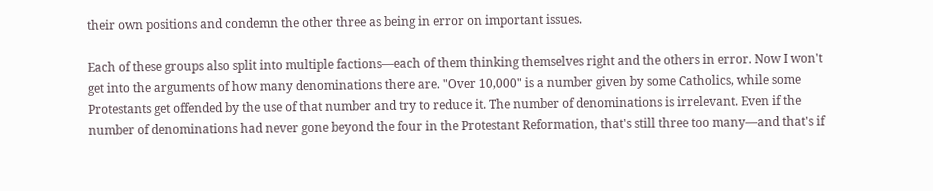their own positions and condemn the other three as being in error on important issues.

Each of these groups also split into multiple factions—each of them thinking themselves right and the others in error. Now I won't get into the arguments of how many denominations there are. "Over 10,000" is a number given by some Catholics, while some Protestants get offended by the use of that number and try to reduce it. The number of denominations is irrelevant. Even if the number of denominations had never gone beyond the four in the Protestant Reformation, that's still three too many—and that's if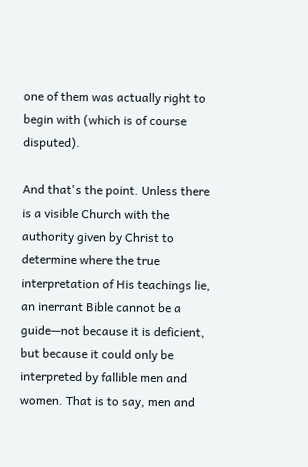one of them was actually right to begin with (which is of course disputed).

And that's the point. Unless there is a visible Church with the authority given by Christ to determine where the true interpretation of His teachings lie, an inerrant Bible cannot be a guide—not because it is deficient, but because it could only be interpreted by fallible men and women. That is to say, men and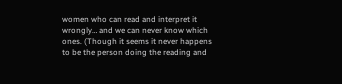women who can read and interpret it wrongly… and we can never know which ones. (Though it seems it never happens to be the person doing the reading and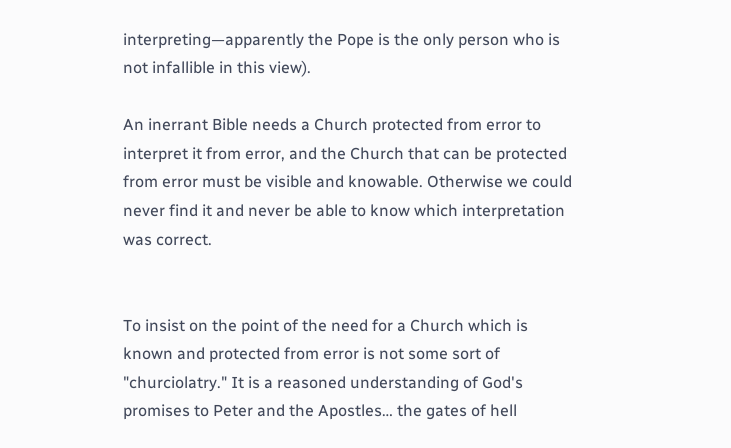interpreting—apparently the Pope is the only person who is not infallible in this view).

An inerrant Bible needs a Church protected from error to interpret it from error, and the Church that can be protected from error must be visible and knowable. Otherwise we could never find it and never be able to know which interpretation was correct.


To insist on the point of the need for a Church which is known and protected from error is not some sort of "churciolatry." It is a reasoned understanding of God's promises to Peter and the Apostles… the gates of hell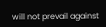will not prevail against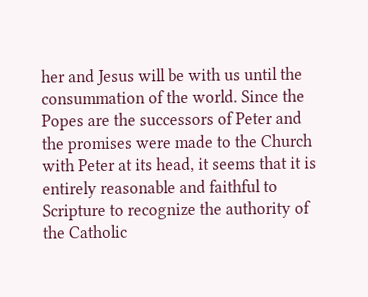her and Jesus will be with us until the consummation of the world. Since the Popes are the successors of Peter and the promises were made to the Church with Peter at its head, it seems that it is entirely reasonable and faithful to Scripture to recognize the authority of the Catholic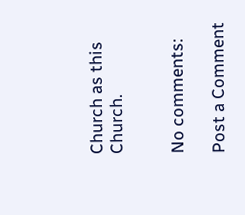Church as this Church.


No comments:

Post a Comment